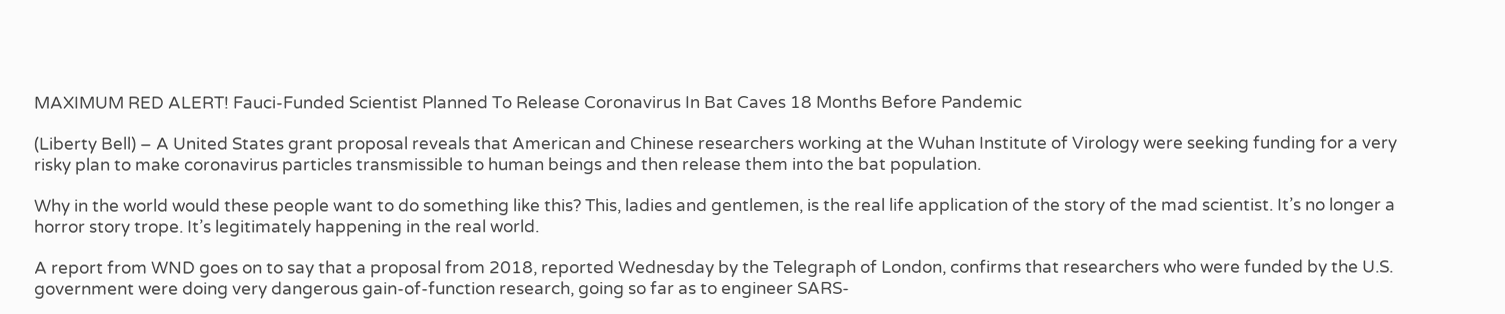MAXIMUM RED ALERT! Fauci-Funded Scientist Planned To Release Coronavirus In Bat Caves 18 Months Before Pandemic

(Liberty Bell) – A United States grant proposal reveals that American and Chinese researchers working at the Wuhan Institute of Virology were seeking funding for a very risky plan to make coronavirus particles transmissible to human beings and then release them into the bat population.

Why in the world would these people want to do something like this? This, ladies and gentlemen, is the real life application of the story of the mad scientist. It’s no longer a horror story trope. It’s legitimately happening in the real world.

A report from WND goes on to say that a proposal from 2018, reported Wednesday by the Telegraph of London, confirms that researchers who were funded by the U.S. government were doing very dangerous gain-of-function research, going so far as to engineer SARS-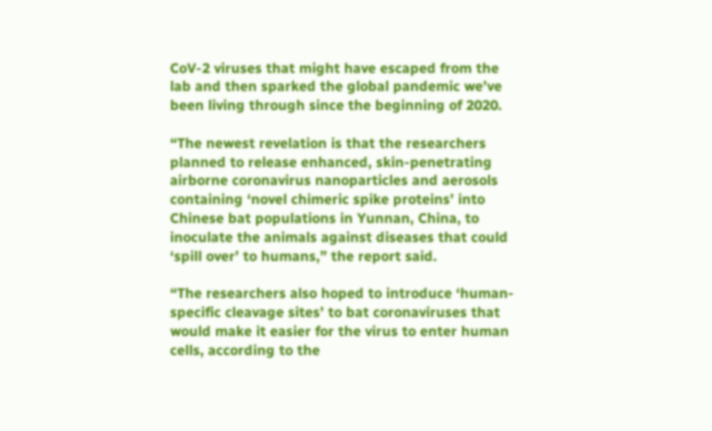CoV-2 viruses that might have escaped from the lab and then sparked the global pandemic we’ve been living through since the beginning of 2020.

“The newest revelation is that the researchers planned to release enhanced, skin-penetrating airborne coronavirus nanoparticles and aerosols containing ‘novel chimeric spike proteins’ into Chinese bat populations in Yunnan, China, to inoculate the animals against diseases that could ‘spill over’ to humans,” the report said.

“The researchers also hoped to introduce ‘human-specific cleavage sites’ to bat coronaviruses that would make it easier for the virus to enter human cells, according to the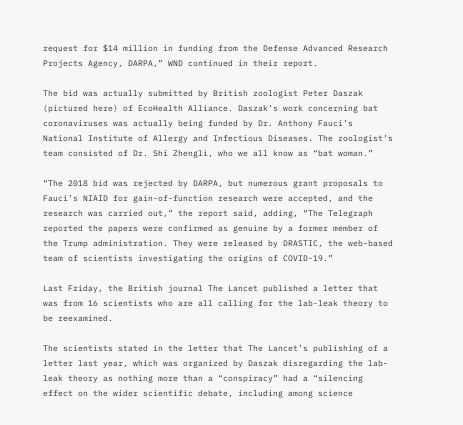request for $14 million in funding from the Defense Advanced Research Projects Agency, DARPA,” WND continued in their report.

The bid was actually submitted by British zoologist Peter Daszak (pictured here) of EcoHealth Alliance. Daszak’s work concerning bat coronaviruses was actually being funded by Dr. Anthony Fauci’s National Institute of Allergy and Infectious Diseases. The zoologist’s team consisted of Dr. Shi Zhengli, who we all know as “bat woman.”

“The 2018 bid was rejected by DARPA, but numerous grant proposals to Fauci’s NIAID for gain-of-function research were accepted, and the research was carried out,” the report said, adding, “The Telegraph reported the papers were confirmed as genuine by a former member of the Trump administration. They were released by DRASTIC, the web-based team of scientists investigating the origins of COVID-19.”

Last Friday, the British journal The Lancet published a letter that was from 16 scientists who are all calling for the lab-leak theory to be reexamined.

The scientists stated in the letter that The Lancet’s publishing of a letter last year, which was organized by Daszak disregarding the lab-leak theory as nothing more than a “conspiracy” had a “silencing effect on the wider scientific debate, including among science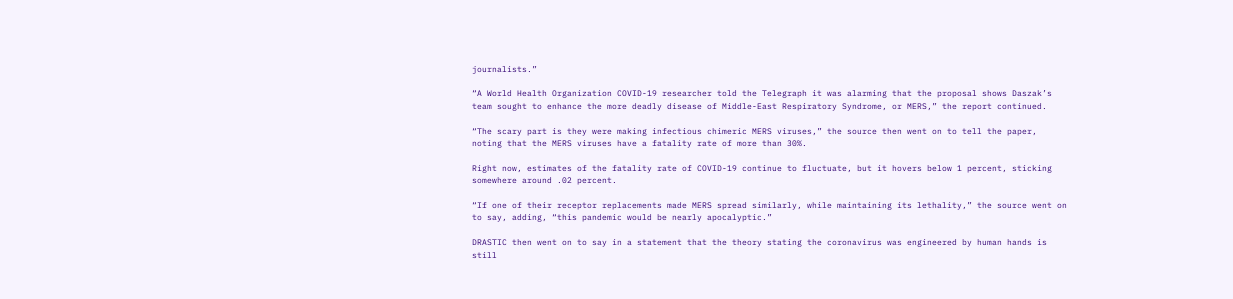journalists.”

“A World Health Organization COVID-19 researcher told the Telegraph it was alarming that the proposal shows Daszak’s team sought to enhance the more deadly disease of Middle-East Respiratory Syndrome, or MERS,” the report continued.

“The scary part is they were making infectious chimeric MERS viruses,” the source then went on to tell the paper, noting that the MERS viruses have a fatality rate of more than 30%.

Right now, estimates of the fatality rate of COVID-19 continue to fluctuate, but it hovers below 1 percent, sticking somewhere around .02 percent.

“If one of their receptor replacements made MERS spread similarly, while maintaining its lethality,” the source went on to say, adding, “this pandemic would be nearly apocalyptic.”

DRASTIC then went on to say in a statement that the theory stating the coronavirus was engineered by human hands is still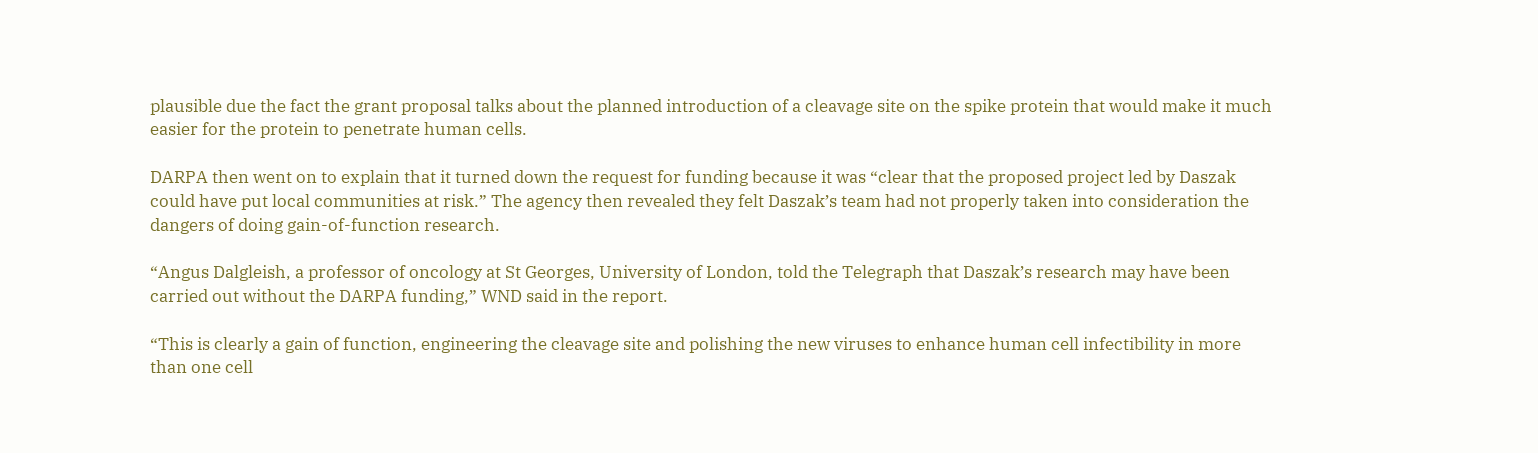plausible due the fact the grant proposal talks about the planned introduction of a cleavage site on the spike protein that would make it much easier for the protein to penetrate human cells.

DARPA then went on to explain that it turned down the request for funding because it was “clear that the proposed project led by Daszak could have put local communities at risk.” The agency then revealed they felt Daszak’s team had not properly taken into consideration the dangers of doing gain-of-function research.

“Angus Dalgleish, a professor of oncology at St Georges, University of London, told the Telegraph that Daszak’s research may have been carried out without the DARPA funding,” WND said in the report.

“This is clearly a gain of function, engineering the cleavage site and polishing the new viruses to enhance human cell infectibility in more than one cell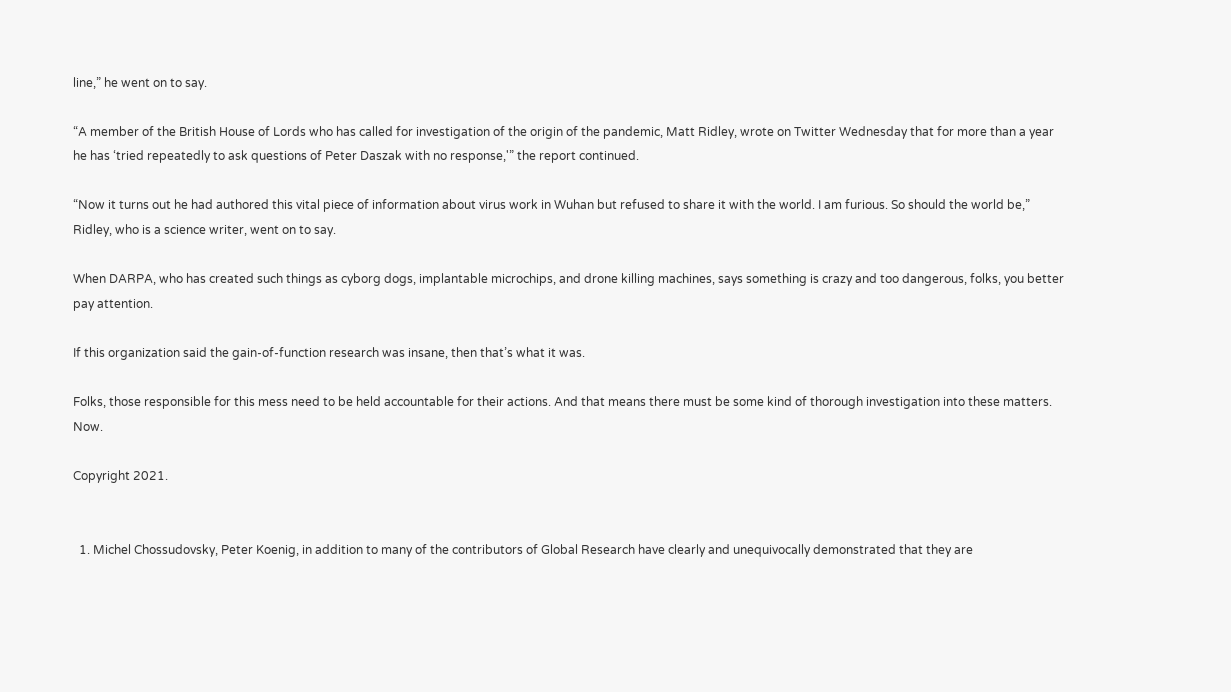line,” he went on to say.

“A member of the British House of Lords who has called for investigation of the origin of the pandemic, Matt Ridley, wrote on Twitter Wednesday that for more than a year he has ‘tried repeatedly to ask questions of Peter Daszak with no response,'” the report continued.

“Now it turns out he had authored this vital piece of information about virus work in Wuhan but refused to share it with the world. I am furious. So should the world be,” Ridley, who is a science writer, went on to say.

When DARPA, who has created such things as cyborg dogs, implantable microchips, and drone killing machines, says something is crazy and too dangerous, folks, you better pay attention.

If this organization said the gain-of-function research was insane, then that’s what it was.

Folks, those responsible for this mess need to be held accountable for their actions. And that means there must be some kind of thorough investigation into these matters. Now.

Copyright 2021.


  1. Michel Chossudovsky, Peter Koenig, in addition to many of the contributors of Global Research have clearly and unequivocally demonstrated that they are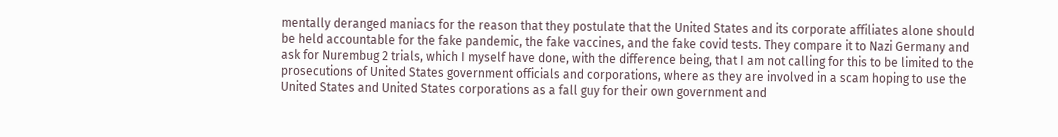mentally deranged maniacs for the reason that they postulate that the United States and its corporate affiliates alone should be held accountable for the fake pandemic, the fake vaccines, and the fake covid tests. They compare it to Nazi Germany and ask for Nurembug 2 trials, which I myself have done, with the difference being, that I am not calling for this to be limited to the prosecutions of United States government officials and corporations, where as they are involved in a scam hoping to use the United States and United States corporations as a fall guy for their own government and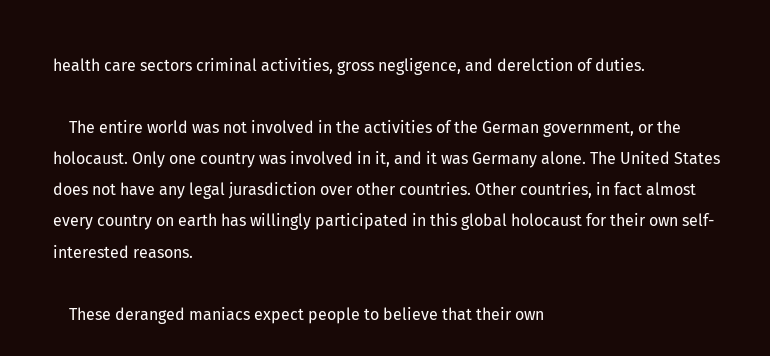health care sectors criminal activities, gross negligence, and derelction of duties.

    The entire world was not involved in the activities of the German government, or the holocaust. Only one country was involved in it, and it was Germany alone. The United States does not have any legal jurasdiction over other countries. Other countries, in fact almost every country on earth has willingly participated in this global holocaust for their own self-interested reasons.

    These deranged maniacs expect people to believe that their own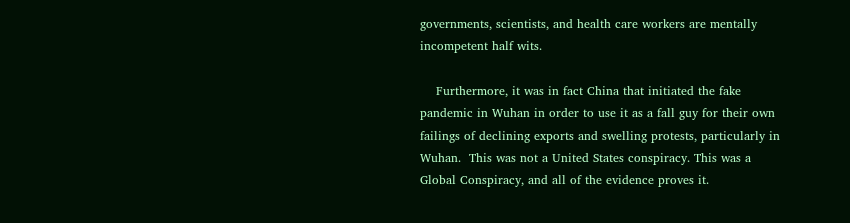governments, scientists, and health care workers are mentally incompetent half wits.

    Furthermore, it was in fact China that initiated the fake pandemic in Wuhan in order to use it as a fall guy for their own failings of declining exports and swelling protests, particularly in Wuhan.  This was not a United States conspiracy. This was a Global Conspiracy, and all of the evidence proves it.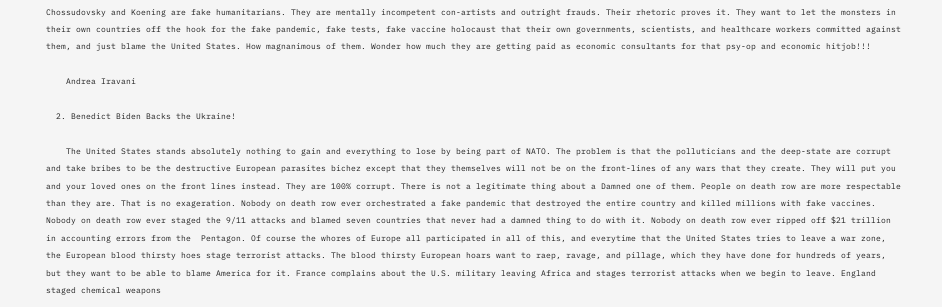Chossudovsky and Koening are fake humanitarians. They are mentally incompetent con-artists and outright frauds. Their rhetoric proves it. They want to let the monsters in their own countries off the hook for the fake pandemic, fake tests, fake vaccine holocaust that their own governments, scientists, and healthcare workers committed against them, and just blame the United States. How magnanimous of them. Wonder how much they are getting paid as economic consultants for that psy-op and economic hitjob!!!

    Andrea Iravani

  2. Benedict Biden Backs the Ukraine!

    The United States stands absolutely nothing to gain and everything to lose by being part of NATO. The problem is that the polluticians and the deep-state are corrupt and take bribes to be the destructive European parasites bichez except that they themselves will not be on the front-lines of any wars that they create. They will put you and your loved ones on the front lines instead. They are 100% corrupt. There is not a legitimate thing about a Damned one of them. People on death row are more respectable than they are. That is no exageration. Nobody on death row ever orchestrated a fake pandemic that destroyed the entire country and killed millions with fake vaccines. Nobody on death row ever staged the 9/11 attacks and blamed seven countries that never had a damned thing to do with it. Nobody on death row ever ripped off $21 trillion in accounting errors from the  Pentagon. Of course the whores of Europe all participated in all of this, and everytime that the United States tries to leave a war zone, the European blood thirsty hoes stage terrorist attacks. The blood thirsty European hoars want to raep, ravage, and pillage, which they have done for hundreds of years, but they want to be able to blame America for it. France complains about the U.S. military leaving Africa and stages terrorist attacks when we begin to leave. England staged chemical weapons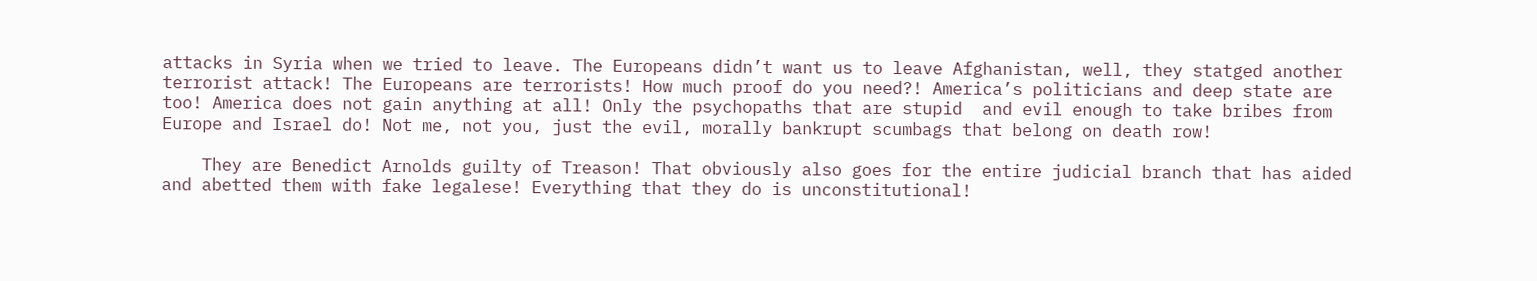attacks in Syria when we tried to leave. The Europeans didn’t want us to leave Afghanistan, well, they statged another terrorist attack! The Europeans are terrorists! How much proof do you need?! America’s politicians and deep state are too! America does not gain anything at all! Only the psychopaths that are stupid  and evil enough to take bribes from Europe and Israel do! Not me, not you, just the evil, morally bankrupt scumbags that belong on death row!

    They are Benedict Arnolds guilty of Treason! That obviously also goes for the entire judicial branch that has aided and abetted them with fake legalese! Everything that they do is unconstitutional!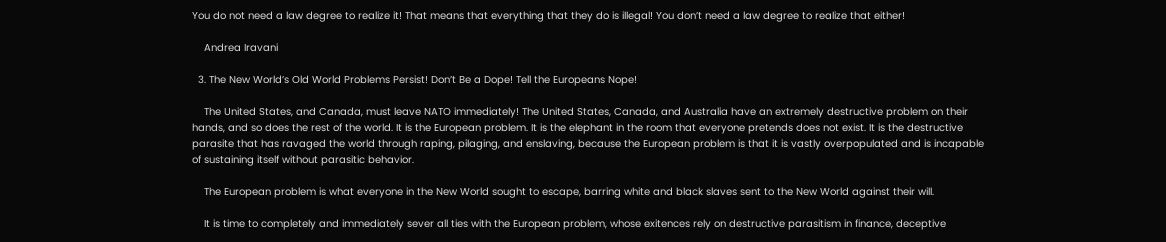You do not need a law degree to realize it! That means that everything that they do is illegal! You don’t need a law degree to realize that either!

    Andrea Iravani

  3. The New World’s Old World Problems Persist! Don’t Be a Dope! Tell the Europeans Nope!

    The United States, and Canada, must leave NATO immediately! The United States, Canada, and Australia have an extremely destructive problem on their hands, and so does the rest of the world. It is the European problem. It is the elephant in the room that everyone pretends does not exist. It is the destructive parasite that has ravaged the world through raping, pilaging, and enslaving, because the European problem is that it is vastly overpopulated and is incapable of sustaining itself without parasitic behavior.

    The European problem is what everyone in the New World sought to escape, barring white and black slaves sent to the New World against their will.

    It is time to completely and immediately sever all ties with the European problem, whose exitences rely on destructive parasitism in finance, deceptive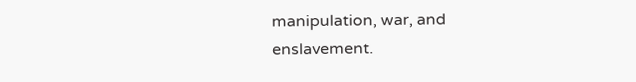manipulation, war, and enslavement.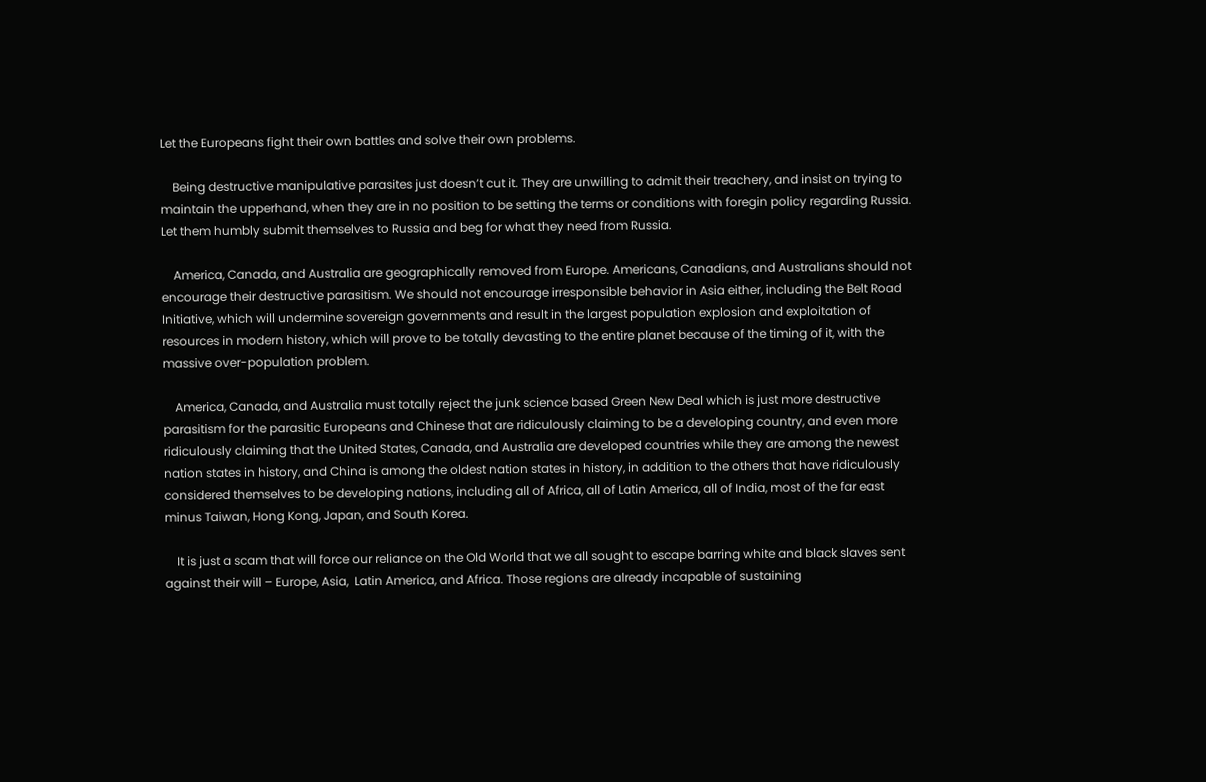Let the Europeans fight their own battles and solve their own problems.

    Being destructive manipulative parasites just doesn’t cut it. They are unwilling to admit their treachery, and insist on trying to maintain the upperhand, when they are in no position to be setting the terms or conditions with foregin policy regarding Russia. Let them humbly submit themselves to Russia and beg for what they need from Russia.

    America, Canada, and Australia are geographically removed from Europe. Americans, Canadians, and Australians should not encourage their destructive parasitism. We should not encourage irresponsible behavior in Asia either, including the Belt Road Initiative, which will undermine sovereign governments and result in the largest population explosion and exploitation of resources in modern history, which will prove to be totally devasting to the entire planet because of the timing of it, with the massive over-population problem.

    America, Canada, and Australia must totally reject the junk science based Green New Deal which is just more destructive parasitism for the parasitic Europeans and Chinese that are ridiculously claiming to be a developing country, and even more ridiculously claiming that the United States, Canada, and Australia are developed countries while they are among the newest nation states in history, and China is among the oldest nation states in history, in addition to the others that have ridiculously considered themselves to be developing nations, including all of Africa, all of Latin America, all of India, most of the far east minus Taiwan, Hong Kong, Japan, and South Korea.

    It is just a scam that will force our reliance on the Old World that we all sought to escape barring white and black slaves sent against their will – Europe, Asia,  Latin America, and Africa. Those regions are already incapable of sustaining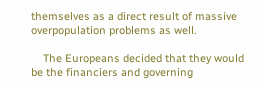themselves as a direct result of massive overpopulation problems as well.

    The Europeans decided that they would be the financiers and governing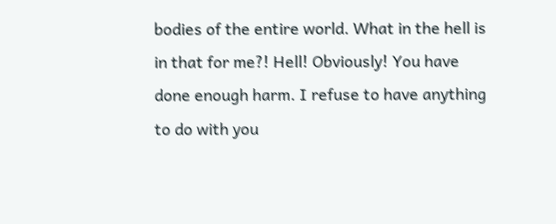bodies of the entire world. What in the hell is in that for me?! Hell! Obviously! You have done enough harm. I refuse to have anything to do with you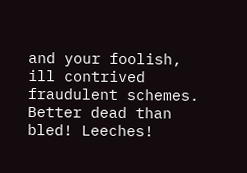and your foolish, ill contrived fraudulent schemes. Better dead than bled! Leeches!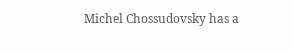Michel Chossudovsky has a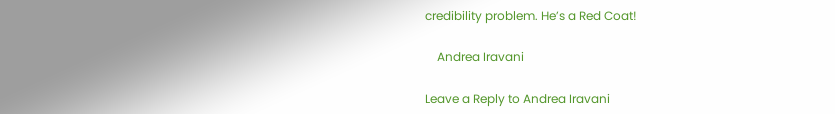credibility problem. He’s a Red Coat!

    Andrea Iravani

Leave a Reply to Andrea Iravani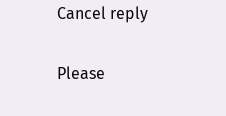Cancel reply

Please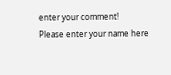enter your comment!
Please enter your name here